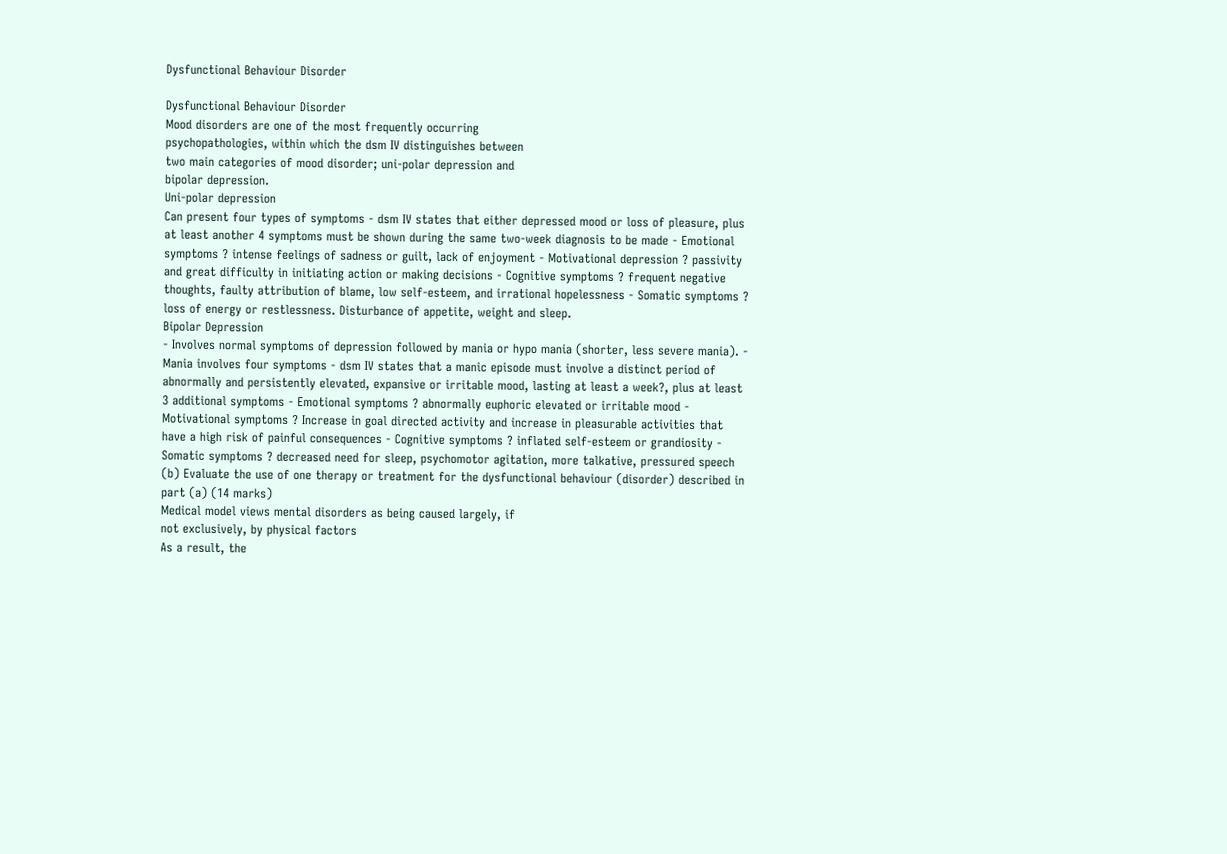Dysfunctional Behaviour Disorder

Dysfunctional Behaviour Disorder
Mood disorders are one of the most frequently occurring
psychopathologies, within which the dsm IV distinguishes between
two main categories of mood disorder; uni-polar depression and
bipolar depression.
Uni-polar depression
Can present four types of symptoms - dsm IV states that either depressed mood or loss of pleasure, plus at least another 4 symptoms must be shown during the same two-week diagnosis to be made - Emotional symptoms ? intense feelings of sadness or guilt, lack of enjoyment - Motivational depression ? passivity and great difficulty in initiating action or making decisions - Cognitive symptoms ? frequent negative thoughts, faulty attribution of blame, low self-esteem, and irrational hopelessness - Somatic symptoms ? loss of energy or restlessness. Disturbance of appetite, weight and sleep.
Bipolar Depression
- Involves normal symptoms of depression followed by mania or hypo mania (shorter, less severe mania). - Mania involves four symptoms - dsm IV states that a manic episode must involve a distinct period of abnormally and persistently elevated, expansive or irritable mood, lasting at least a week?, plus at least 3 additional symptoms - Emotional symptoms ? abnormally euphoric elevated or irritable mood - Motivational symptoms ? Increase in goal directed activity and increase in pleasurable activities that have a high risk of painful consequences - Cognitive symptoms ? inflated self-esteem or grandiosity - Somatic symptoms ? decreased need for sleep, psychomotor agitation, more talkative, pressured speech (b) Evaluate the use of one therapy or treatment for the dysfunctional behaviour (disorder) described in part (a) (14 marks)
Medical model views mental disorders as being caused largely, if
not exclusively, by physical factors
As a result, the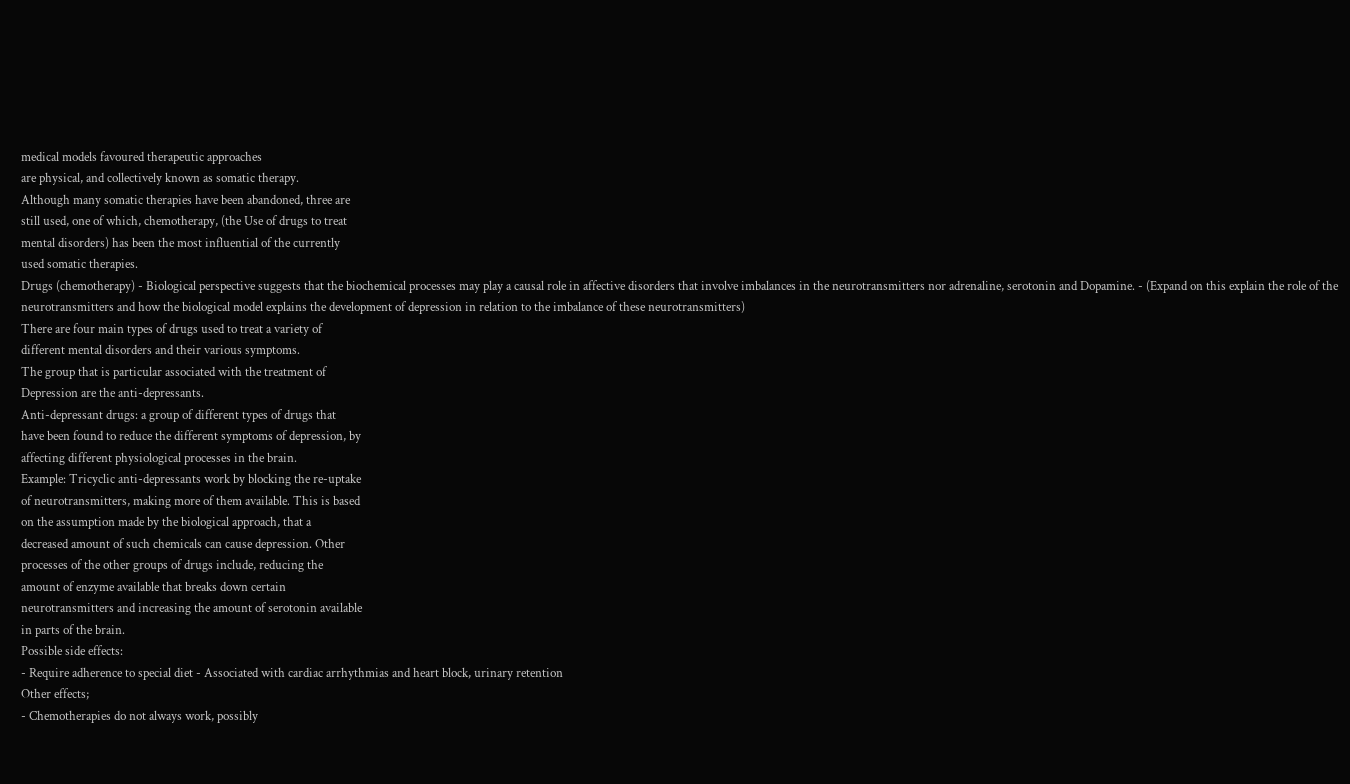medical models favoured therapeutic approaches
are physical, and collectively known as somatic therapy.
Although many somatic therapies have been abandoned, three are
still used, one of which, chemotherapy, (the Use of drugs to treat
mental disorders) has been the most influential of the currently
used somatic therapies.
Drugs (chemotherapy) - Biological perspective suggests that the biochemical processes may play a causal role in affective disorders that involve imbalances in the neurotransmitters nor adrenaline, serotonin and Dopamine. - (Expand on this explain the role of the neurotransmitters and how the biological model explains the development of depression in relation to the imbalance of these neurotransmitters)
There are four main types of drugs used to treat a variety of
different mental disorders and their various symptoms.
The group that is particular associated with the treatment of
Depression are the anti-depressants.
Anti-depressant drugs: a group of different types of drugs that
have been found to reduce the different symptoms of depression, by
affecting different physiological processes in the brain.
Example: Tricyclic anti-depressants work by blocking the re-uptake
of neurotransmitters, making more of them available. This is based
on the assumption made by the biological approach, that a
decreased amount of such chemicals can cause depression. Other
processes of the other groups of drugs include, reducing the
amount of enzyme available that breaks down certain
neurotransmitters and increasing the amount of serotonin available
in parts of the brain.
Possible side effects:
- Require adherence to special diet - Associated with cardiac arrhythmias and heart block, urinary retention
Other effects;
- Chemotherapies do not always work, possibly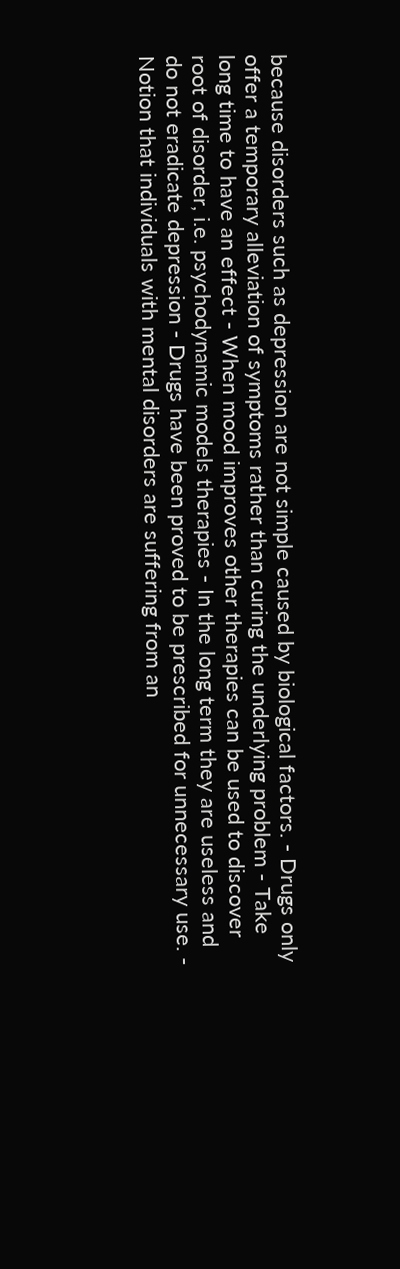because disorders such as depression are not simple caused by biological factors. - Drugs only offer a temporary alleviation of symptoms rather than curing the underlying problem - Take long time to have an effect - When mood improves other therapies can be used to discover root of disorder, i.e. psychodynamic models therapies - In the long term they are useless and do not eradicate depression - Drugs have been proved to be prescribed for unnecessary use. - Notion that individuals with mental disorders are suffering from an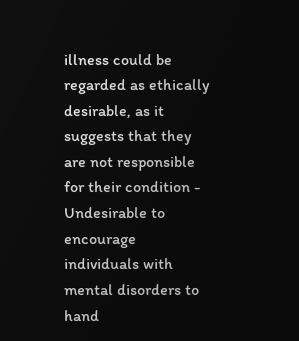illness could be regarded as ethically desirable, as it suggests that they are not responsible for their condition - Undesirable to encourage individuals with mental disorders to hand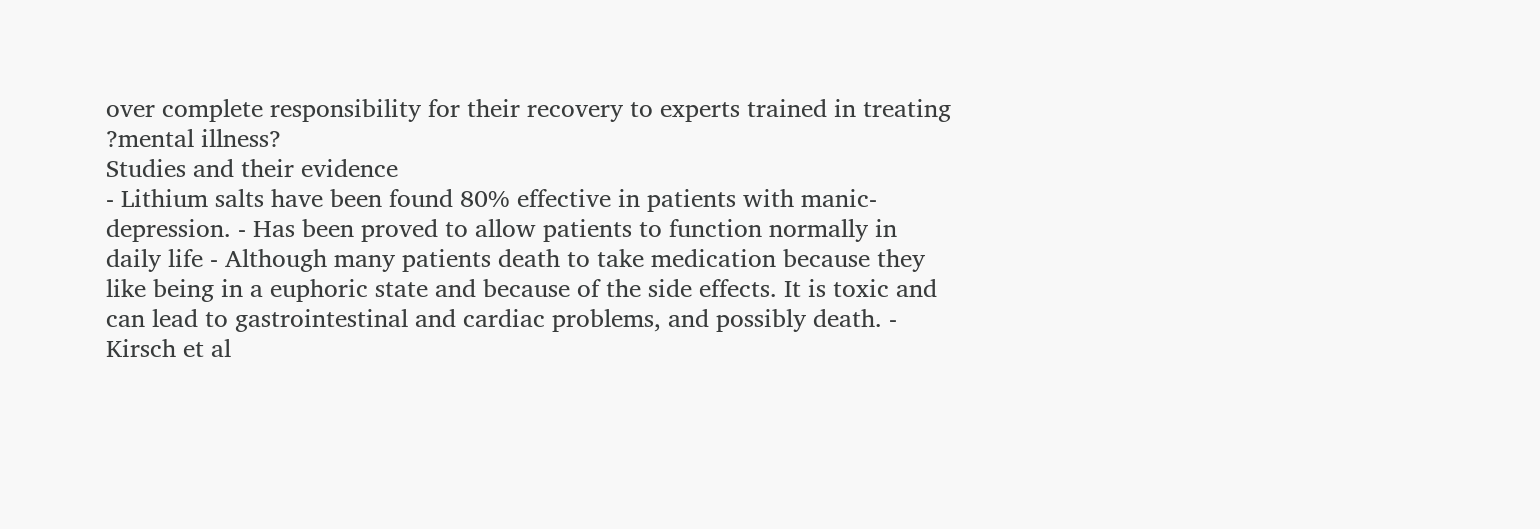over complete responsibility for their recovery to experts trained in treating ?mental illness?
Studies and their evidence
- Lithium salts have been found 80% effective in patients with manic-depression. - Has been proved to allow patients to function normally in daily life - Although many patients death to take medication because they like being in a euphoric state and because of the side effects. It is toxic and can lead to gastrointestinal and cardiac problems, and possibly death. - Kirsch et al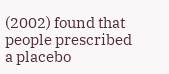(2002) found that people prescribed a placebo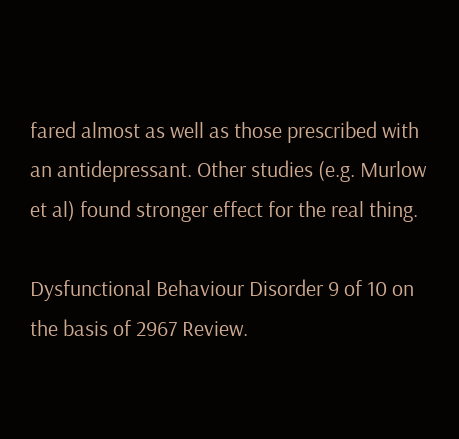fared almost as well as those prescribed with an antidepressant. Other studies (e.g. Murlow et al) found stronger effect for the real thing.

Dysfunctional Behaviour Disorder 9 of 10 on the basis of 2967 Review.